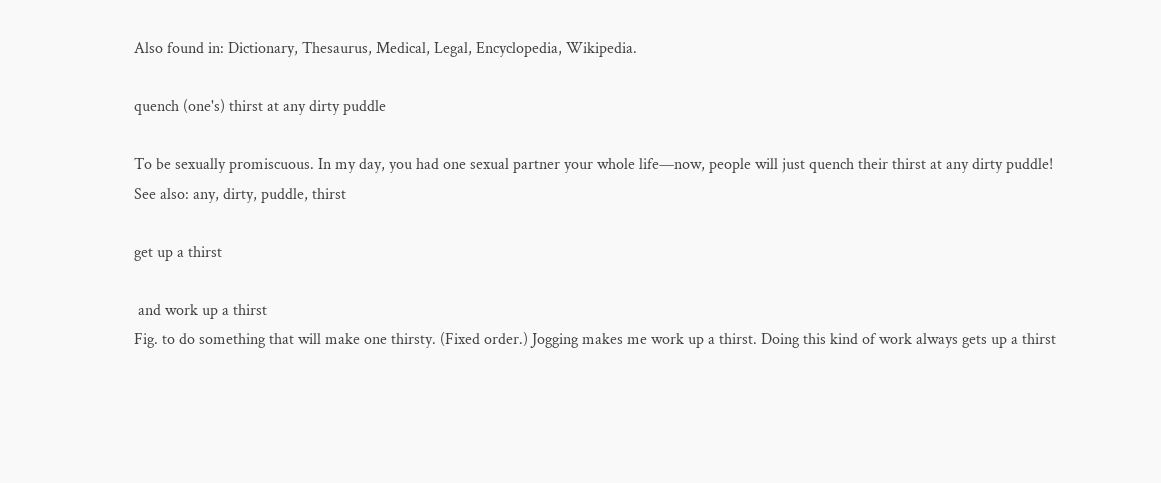Also found in: Dictionary, Thesaurus, Medical, Legal, Encyclopedia, Wikipedia.

quench (one's) thirst at any dirty puddle

To be sexually promiscuous. In my day, you had one sexual partner your whole life—now, people will just quench their thirst at any dirty puddle!
See also: any, dirty, puddle, thirst

get up a thirst

 and work up a thirst
Fig. to do something that will make one thirsty. (Fixed order.) Jogging makes me work up a thirst. Doing this kind of work always gets up a thirst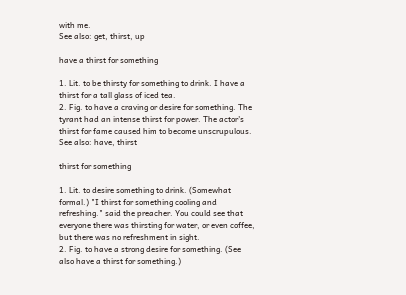with me.
See also: get, thirst, up

have a thirst for something

1. Lit. to be thirsty for something to drink. I have a thirst for a tall glass of iced tea.
2. Fig. to have a craving or desire for something. The tyrant had an intense thirst for power. The actor's thirst for fame caused him to become unscrupulous.
See also: have, thirst

thirst for something

1. Lit. to desire something to drink. (Somewhat formal.) "I thirst for something cooling and refreshing." said the preacher. You could see that everyone there was thirsting for water, or even coffee, but there was no refreshment in sight.
2. Fig. to have a strong desire for something. (See also have a thirst for something.)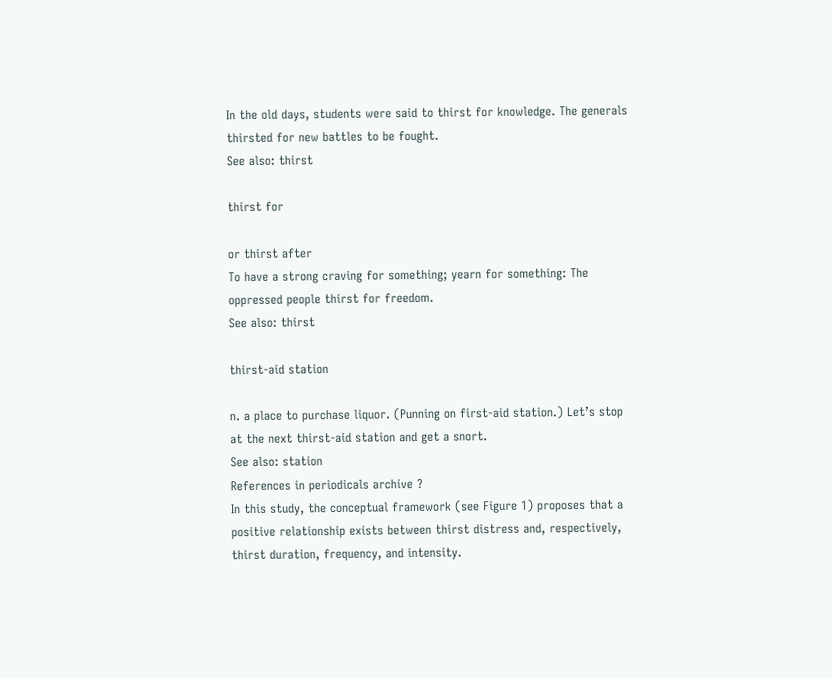In the old days, students were said to thirst for knowledge. The generals thirsted for new battles to be fought.
See also: thirst

thirst for

or thirst after
To have a strong craving for something; yearn for something: The oppressed people thirst for freedom.
See also: thirst

thirst-aid station

n. a place to purchase liquor. (Punning on first-aid station.) Let’s stop at the next thirst-aid station and get a snort.
See also: station
References in periodicals archive ?
In this study, the conceptual framework (see Figure 1) proposes that a positive relationship exists between thirst distress and, respectively, thirst duration, frequency, and intensity.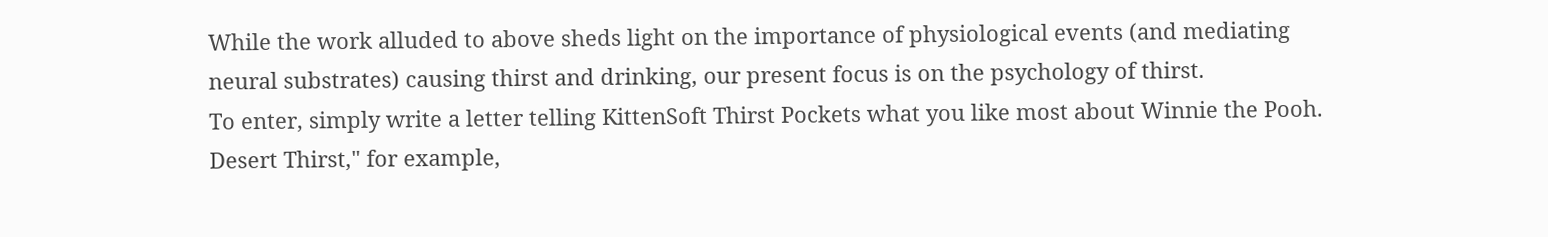While the work alluded to above sheds light on the importance of physiological events (and mediating neural substrates) causing thirst and drinking, our present focus is on the psychology of thirst.
To enter, simply write a letter telling KittenSoft Thirst Pockets what you like most about Winnie the Pooh.
Desert Thirst," for example,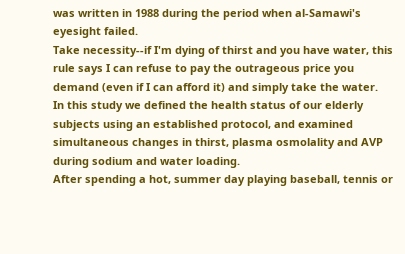was written in 1988 during the period when al-Samawi's eyesight failed.
Take necessity--if I'm dying of thirst and you have water, this rule says I can refuse to pay the outrageous price you demand (even if I can afford it) and simply take the water.
In this study we defined the health status of our elderly subjects using an established protocol, and examined simultaneous changes in thirst, plasma osmolality and AVP during sodium and water loading.
After spending a hot, summer day playing baseball, tennis or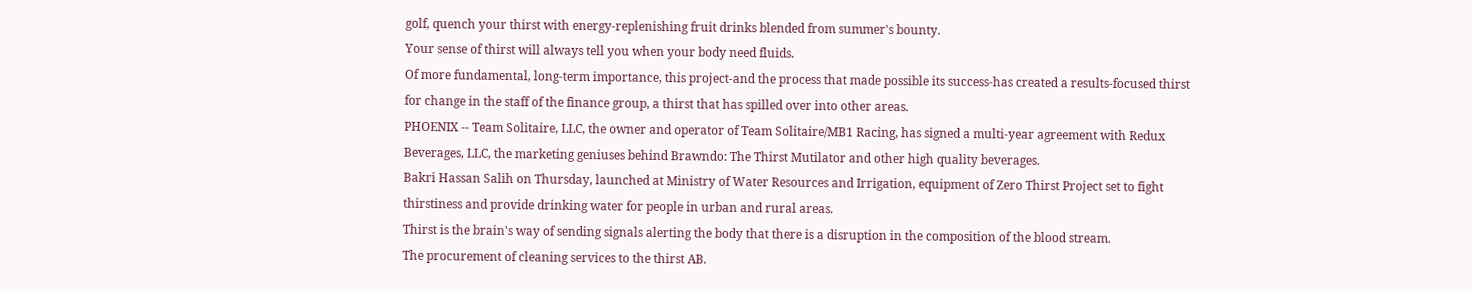golf, quench your thirst with energy-replenishing fruit drinks blended from summer's bounty.
Your sense of thirst will always tell you when your body need fluids.
Of more fundamental, long-term importance, this project-and the process that made possible its success-has created a results-focused thirst for change in the staff of the finance group, a thirst that has spilled over into other areas.
PHOENIX -- Team Solitaire, LLC, the owner and operator of Team Solitaire/MB1 Racing, has signed a multi-year agreement with Redux Beverages, LLC, the marketing geniuses behind Brawndo: The Thirst Mutilator and other high quality beverages.
Bakri Hassan Salih on Thursday, launched at Ministry of Water Resources and Irrigation, equipment of Zero Thirst Project set to fight thirstiness and provide drinking water for people in urban and rural areas.
Thirst is the brain's way of sending signals alerting the body that there is a disruption in the composition of the blood stream.
The procurement of cleaning services to the thirst AB.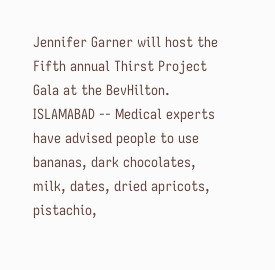Jennifer Garner will host the Fifth annual Thirst Project Gala at the BevHilton.
ISLAMABAD -- Medical experts have advised people to use bananas, dark chocolates, milk, dates, dried apricots, pistachio,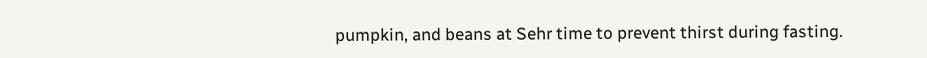pumpkin, and beans at Sehr time to prevent thirst during fasting.